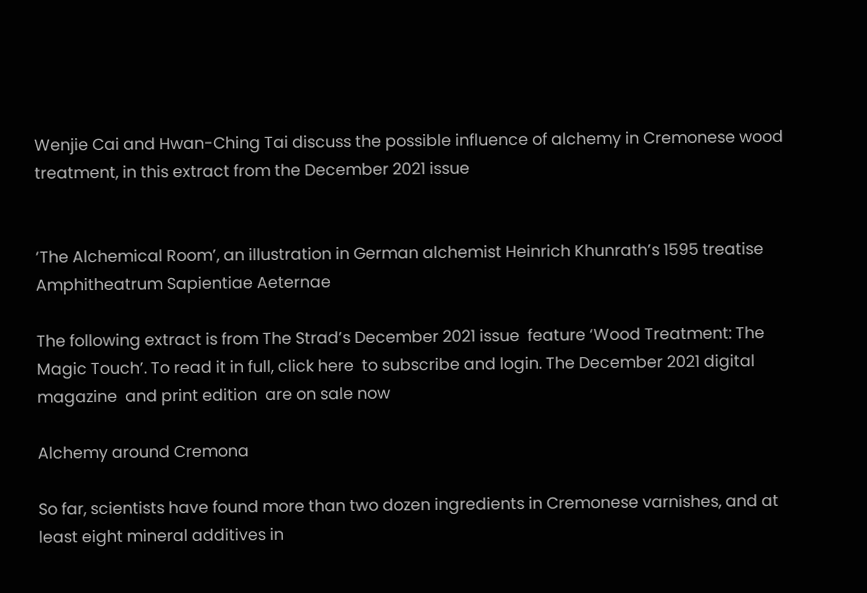Wenjie Cai and Hwan-Ching Tai discuss the possible influence of alchemy in Cremonese wood treatment, in this extract from the December 2021 issue


‘The Alchemical Room’, an illustration in German alchemist Heinrich Khunrath’s 1595 treatise Amphitheatrum Sapientiae Aeternae

The following extract is from The Strad’s December 2021 issue  feature ‘Wood Treatment: The Magic Touch’. To read it in full, click here  to subscribe and login. The December 2021 digital magazine  and print edition  are on sale now

Alchemy around Cremona

So far, scientists have found more than two dozen ingredients in Cremonese varnishes, and at least eight mineral additives in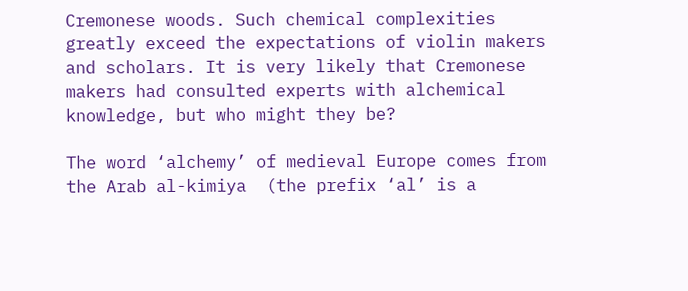Cremonese woods. Such chemical complexities greatly exceed the expectations of violin makers and scholars. It is very likely that Cremonese makers had consulted experts with alchemical knowledge, but who might they be?

The word ‘alchemy’ of medieval Europe comes from the Arab al-kimiya  (the prefix ‘al’ is a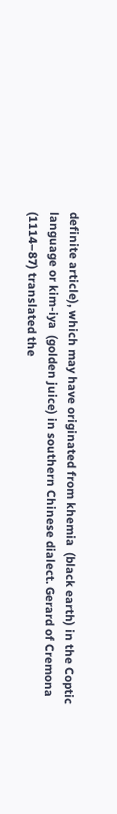definite article), which may have originated from khemia  (black earth) in the Coptic language or kim-iya  (golden juice) in southern Chinese dialect. Gerard of Cremona (1114–87) translated the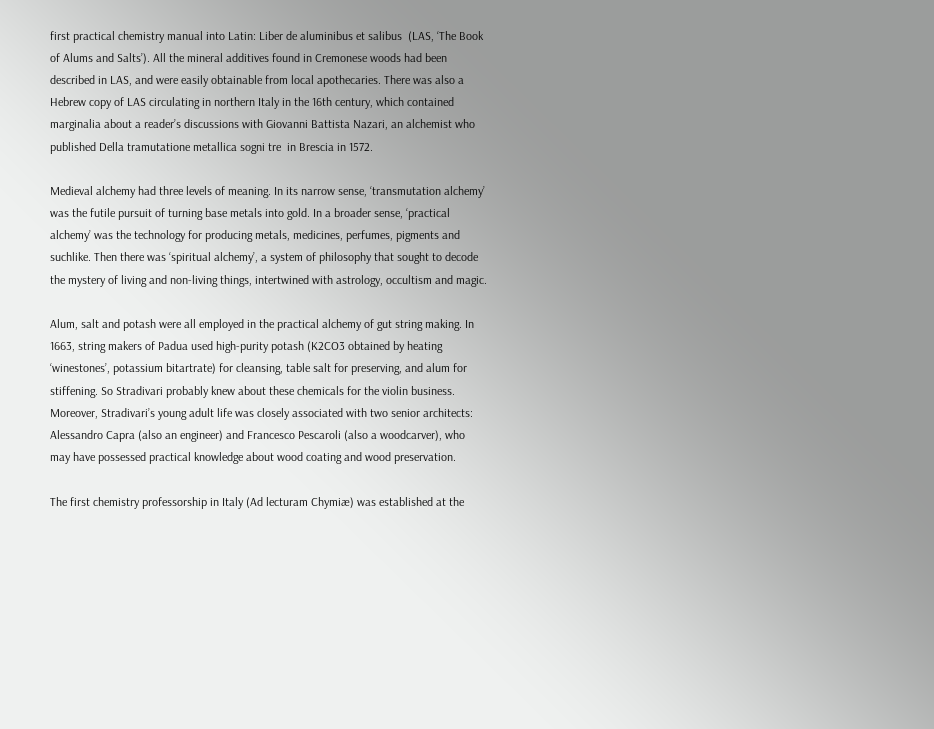first practical chemistry manual into Latin: Liber de aluminibus et salibus  (LAS, ‘The Book of Alums and Salts’). All the mineral additives found in Cremonese woods had been described in LAS, and were easily obtainable from local apothecaries. There was also a Hebrew copy of LAS circulating in northern Italy in the 16th century, which contained marginalia about a reader’s discussions with Giovanni Battista Nazari, an alchemist who published Della tramutatione metallica sogni tre  in Brescia in 1572.

Medieval alchemy had three levels of meaning. In its narrow sense, ‘transmutation alchemy’ was the futile pursuit of turning base metals into gold. In a broader sense, ‘practical alchemy’ was the technology for producing metals, medicines, perfumes, pigments and suchlike. Then there was ‘spiritual alchemy’, a system of philosophy that sought to decode the mystery of living and non-living things, intertwined with astrology, occultism and magic.

Alum, salt and potash were all employed in the practical alchemy of gut string making. In 1663, string makers of Padua used high-purity potash (K2CO3 obtained by heating ‘winestones’, potassium bitartrate) for cleansing, table salt for preserving, and alum for stiffening. So Stradivari probably knew about these chemicals for the violin business. Moreover, Stradivari’s young adult life was closely associated with two senior architects: Alessandro Capra (also an engineer) and Francesco Pescaroli (also a woodcarver), who may have possessed practical knowledge about wood coating and wood preservation.

The first chemistry professorship in Italy (Ad lecturam Chymiæ) was established at the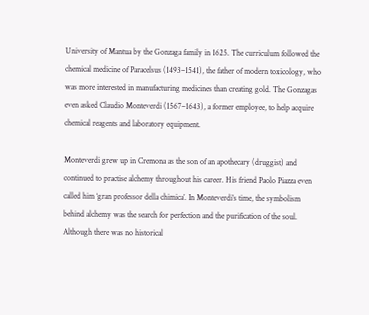University of Mantua by the Gonzaga family in 1625. The curriculum followed the chemical medicine of Paracelsus (1493–1541), the father of modern toxicology, who was more interested in manufacturing medicines than creating gold. The Gonzagas even asked Claudio Monteverdi (1567–1643), a former employee, to help acquire chemical reagents and laboratory equipment.

Monteverdi grew up in Cremona as the son of an apothecary (druggist) and continued to practise alchemy throughout his career. His friend Paolo Piazza even called him ‘gran professor della chimica’. In Monteverdi’s time, the symbolism behind alchemy was the search for perfection and the purification of the soul. Although there was no historical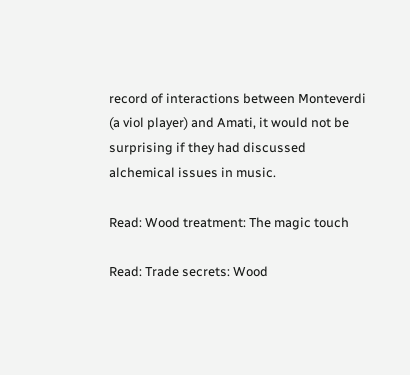record of interactions between Monteverdi (a viol player) and Amati, it would not be surprising if they had discussed alchemical issues in music.

Read: Wood treatment: The magic touch

Read: Trade secrets: Wood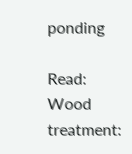ponding

Read: Wood treatment: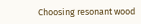Choosing resonant wood